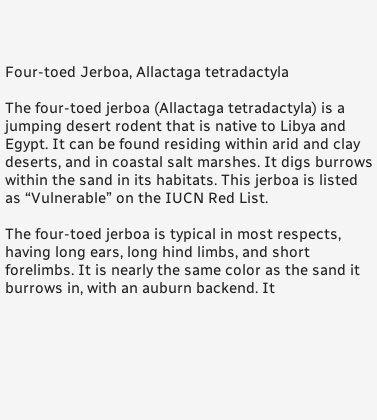Four-toed Jerboa, Allactaga tetradactyla

The four-toed jerboa (Allactaga tetradactyla) is a jumping desert rodent that is native to Libya and Egypt. It can be found residing within arid and clay deserts, and in coastal salt marshes. It digs burrows within the sand in its habitats. This jerboa is listed as “Vulnerable” on the IUCN Red List.

The four-toed jerboa is typical in most respects, having long ears, long hind limbs, and short forelimbs. It is nearly the same color as the sand it burrows in, with an auburn backend. It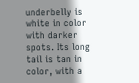underbelly is white in color with darker spots. Its long tail is tan in color, with a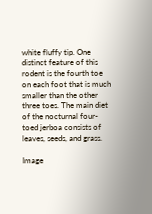white fluffy tip. One distinct feature of this rodent is the fourth toe on each foot that is much smaller than the other three toes. The main diet of the nocturnal four-toed jerboa consists of leaves, seeds, and grass.

Image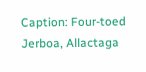Caption: Four-toed Jerboa, Allactaga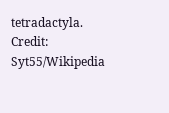tetradactyla. Credit: Syt55/Wikipedia